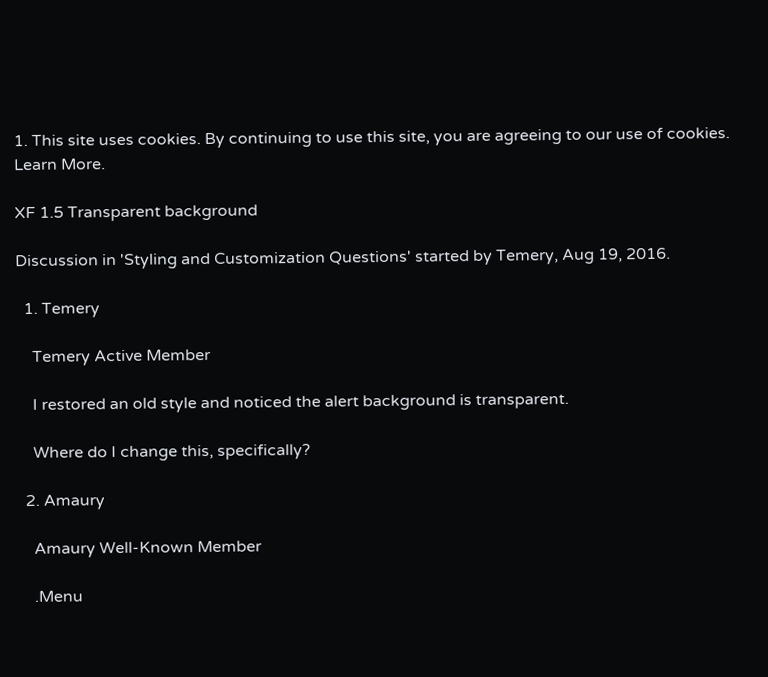1. This site uses cookies. By continuing to use this site, you are agreeing to our use of cookies. Learn More.

XF 1.5 Transparent background

Discussion in 'Styling and Customization Questions' started by Temery, Aug 19, 2016.

  1. Temery

    Temery Active Member

    I restored an old style and noticed the alert background is transparent.

    Where do I change this, specifically?

  2. Amaury

    Amaury Well-Known Member

    .Menu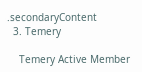.secondaryContent
  3. Temery

    Temery Active Member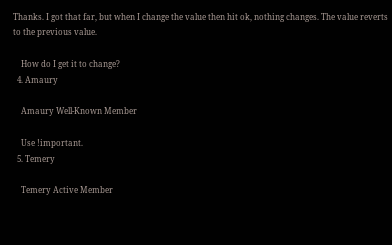Thanks. I got that far, but when I change the value then hit ok, nothing changes. The value reverts to the previous value.

    How do I get it to change?
  4. Amaury

    Amaury Well-Known Member

    Use !important.
  5. Temery

    Temery Active Member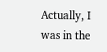Actually, I was in the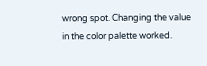wrong spot. Changing the value in the color palette worked.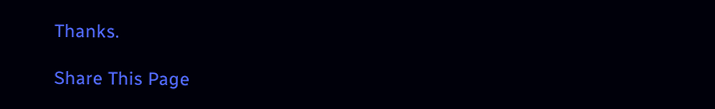Thanks.

Share This Page